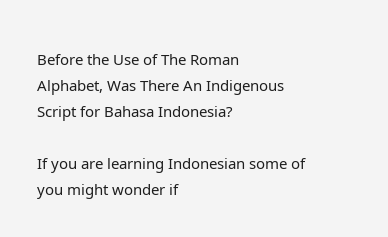Before the Use of The Roman Alphabet, Was There An Indigenous Script for Bahasa Indonesia?

If you are learning Indonesian some of you might wonder if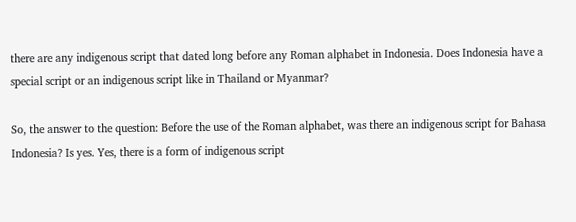there are any indigenous script that dated long before any Roman alphabet in Indonesia. Does Indonesia have a special script or an indigenous script like in Thailand or Myanmar?

So, the answer to the question: Before the use of the Roman alphabet, was there an indigenous script for Bahasa Indonesia? Is yes. Yes, there is a form of indigenous script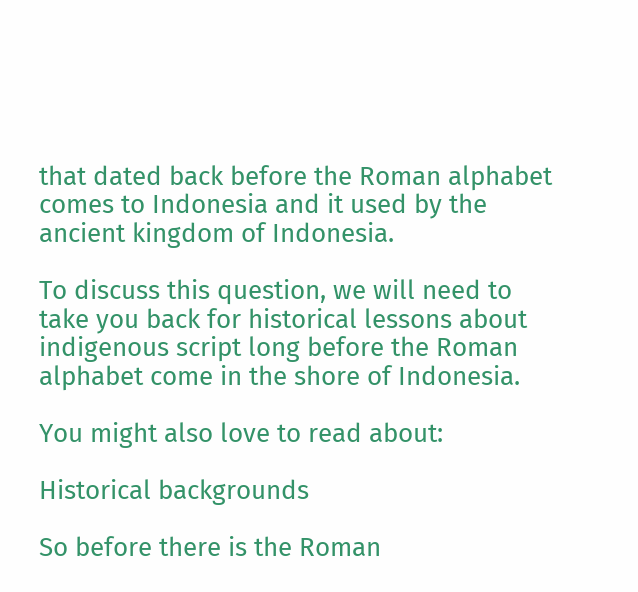that dated back before the Roman alphabet comes to Indonesia and it used by the ancient kingdom of Indonesia.

To discuss this question, we will need to take you back for historical lessons about indigenous script long before the Roman alphabet come in the shore of Indonesia.

You might also love to read about:

Historical backgrounds

So before there is the Roman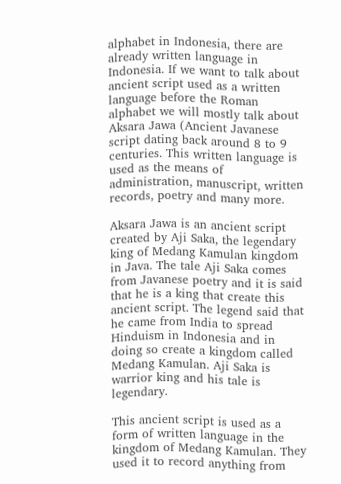alphabet in Indonesia, there are already written language in Indonesia. If we want to talk about ancient script used as a written language before the Roman alphabet we will mostly talk about Aksara Jawa (Ancient Javanese script dating back around 8 to 9 centuries. This written language is used as the means of administration, manuscript, written records, poetry and many more.

Aksara Jawa is an ancient script created by Aji Saka, the legendary king of Medang Kamulan kingdom in Java. The tale Aji Saka comes from Javanese poetry and it is said that he is a king that create this ancient script. The legend said that he came from India to spread Hinduism in Indonesia and in doing so create a kingdom called Medang Kamulan. Aji Saka is warrior king and his tale is legendary.

This ancient script is used as a form of written language in the kingdom of Medang Kamulan. They used it to record anything from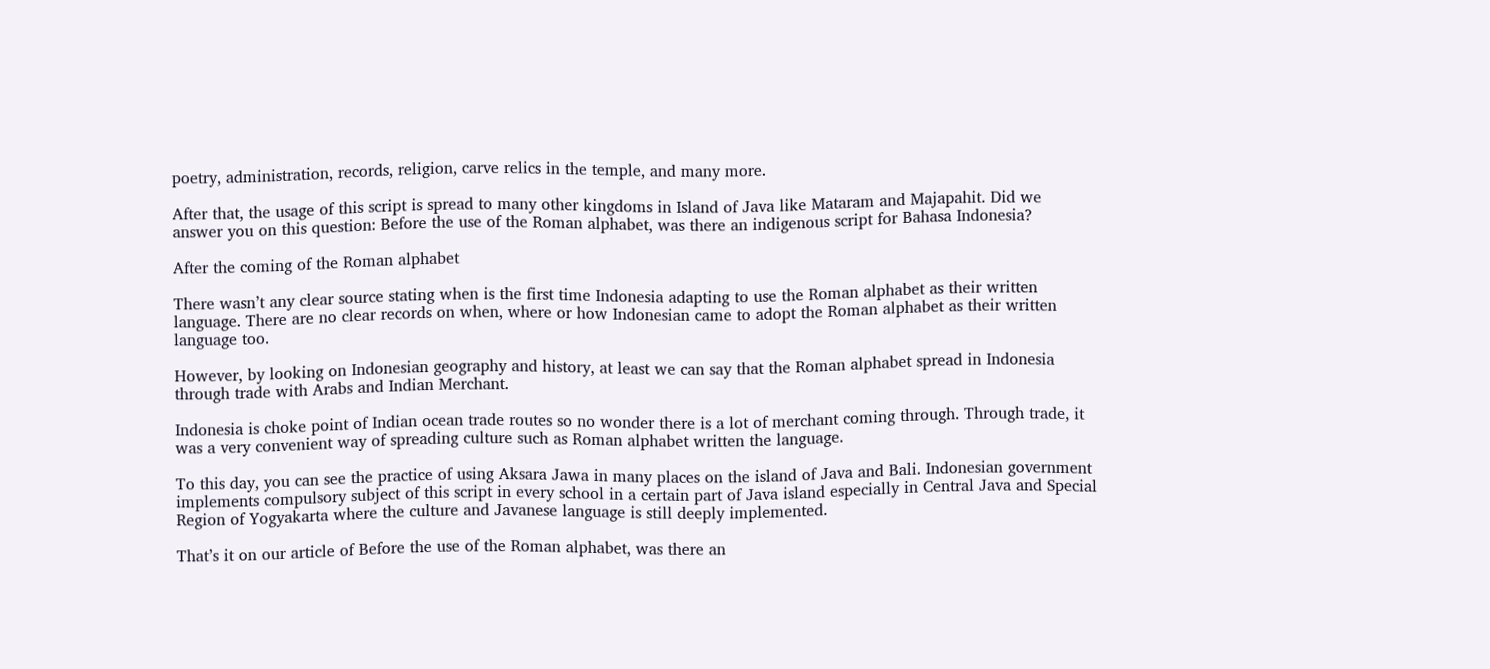poetry, administration, records, religion, carve relics in the temple, and many more.

After that, the usage of this script is spread to many other kingdoms in Island of Java like Mataram and Majapahit. Did we answer you on this question: Before the use of the Roman alphabet, was there an indigenous script for Bahasa Indonesia?

After the coming of the Roman alphabet

There wasn’t any clear source stating when is the first time Indonesia adapting to use the Roman alphabet as their written language. There are no clear records on when, where or how Indonesian came to adopt the Roman alphabet as their written language too.

However, by looking on Indonesian geography and history, at least we can say that the Roman alphabet spread in Indonesia through trade with Arabs and Indian Merchant.

Indonesia is choke point of Indian ocean trade routes so no wonder there is a lot of merchant coming through. Through trade, it was a very convenient way of spreading culture such as Roman alphabet written the language.

To this day, you can see the practice of using Aksara Jawa in many places on the island of Java and Bali. Indonesian government implements compulsory subject of this script in every school in a certain part of Java island especially in Central Java and Special Region of Yogyakarta where the culture and Javanese language is still deeply implemented.

That’s it on our article of Before the use of the Roman alphabet, was there an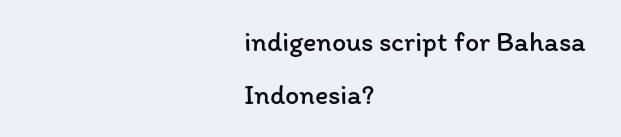indigenous script for Bahasa Indonesia?